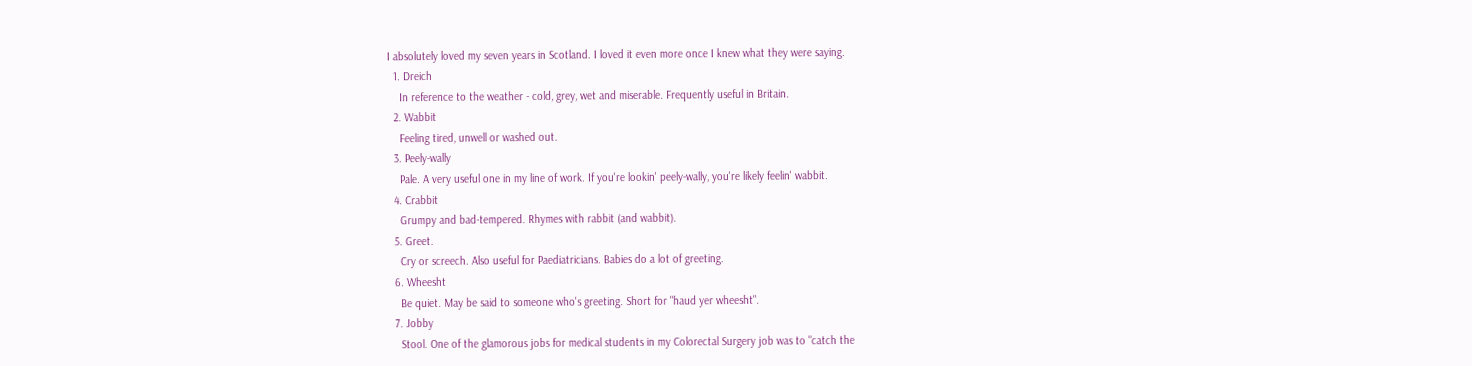I absolutely loved my seven years in Scotland. I loved it even more once I knew what they were saying.
  1. Dreich
    In reference to the weather - cold, grey, wet and miserable. Frequently useful in Britain.
  2. Wabbit
    Feeling tired, unwell or washed out.
  3. Peely-wally
    Pale. A very useful one in my line of work. If you're lookin' peely-wally, you're likely feelin' wabbit.
  4. Crabbit
    Grumpy and bad-tempered. Rhymes with rabbit (and wabbit).
  5. Greet.
    Cry or screech. Also useful for Paediatricians. Babies do a lot of greeting.
  6. Wheesht
    Be quiet. May be said to someone who's greeting. Short for "haud yer wheesht".
  7. Jobby
    Stool. One of the glamorous jobs for medical students in my Colorectal Surgery job was to "catch the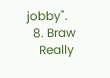jobby".
  8. Braw
    Really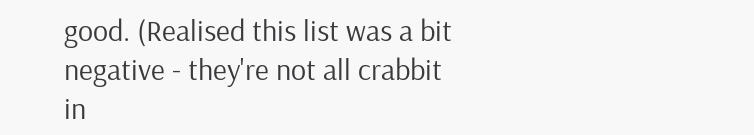good. (Realised this list was a bit negative - they're not all crabbit in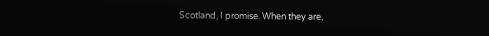Scotland, I promise. When they are,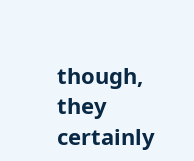though, they certainly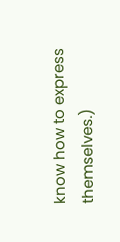know how to express themselves.)